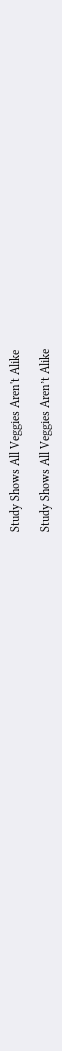Study Shows All Veggies Aren't Alike

Study Shows All Veggies Aren’t Alike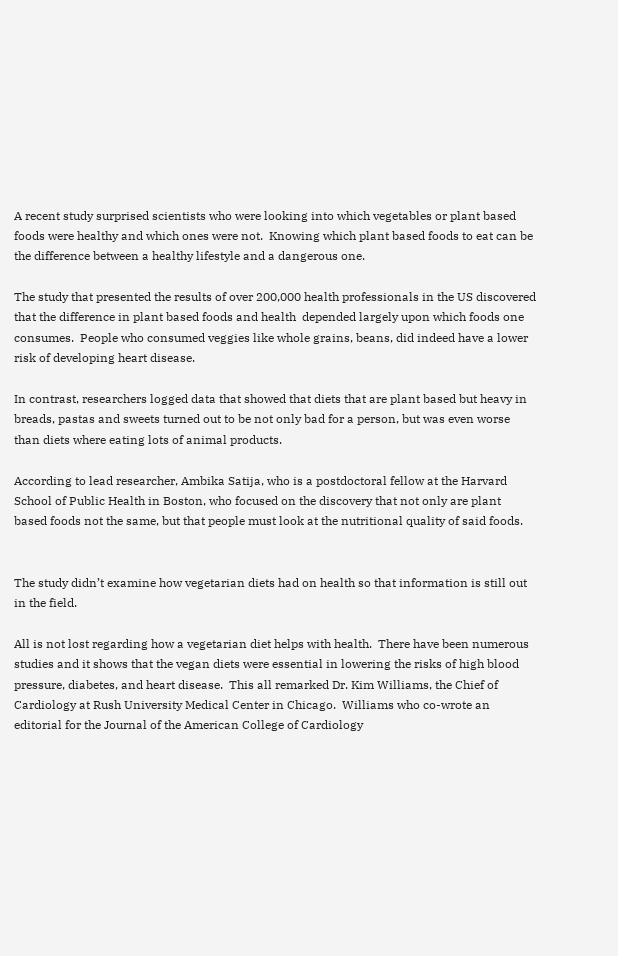A recent study surprised scientists who were looking into which vegetables or plant based foods were healthy and which ones were not.  Knowing which plant based foods to eat can be the difference between a healthy lifestyle and a dangerous one.

The study that presented the results of over 200,000 health professionals in the US discovered that the difference in plant based foods and health  depended largely upon which foods one consumes.  People who consumed veggies like whole grains, beans, did indeed have a lower risk of developing heart disease.

In contrast, researchers logged data that showed that diets that are plant based but heavy in breads, pastas and sweets turned out to be not only bad for a person, but was even worse than diets where eating lots of animal products.

According to lead researcher, Ambika Satija, who is a postdoctoral fellow at the Harvard School of Public Health in Boston, who focused on the discovery that not only are plant based foods not the same, but that people must look at the nutritional quality of said foods.


The study didn’t examine how vegetarian diets had on health so that information is still out in the field.

All is not lost regarding how a vegetarian diet helps with health.  There have been numerous studies and it shows that the vegan diets were essential in lowering the risks of high blood pressure, diabetes, and heart disease.  This all remarked Dr. Kim Williams, the Chief of Cardiology at Rush University Medical Center in Chicago.  Williams who co-wrote an editorial for the Journal of the American College of Cardiology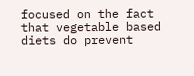focused on the fact that vegetable based diets do prevent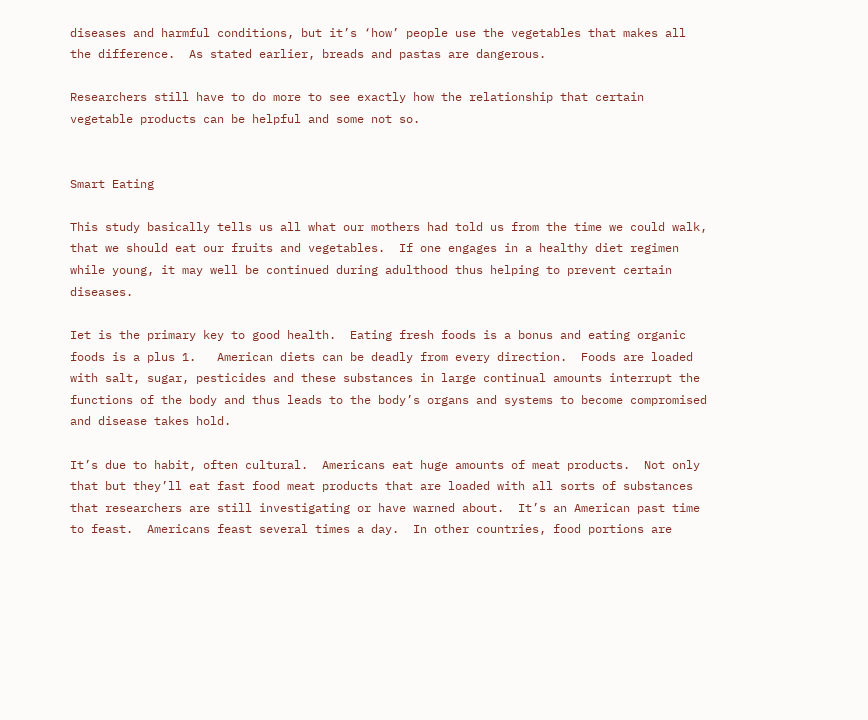diseases and harmful conditions, but it’s ‘how’ people use the vegetables that makes all the difference.  As stated earlier, breads and pastas are dangerous.

Researchers still have to do more to see exactly how the relationship that certain vegetable products can be helpful and some not so.


Smart Eating

This study basically tells us all what our mothers had told us from the time we could walk, that we should eat our fruits and vegetables.  If one engages in a healthy diet regimen while young, it may well be continued during adulthood thus helping to prevent certain diseases.

Iet is the primary key to good health.  Eating fresh foods is a bonus and eating organic foods is a plus 1.   American diets can be deadly from every direction.  Foods are loaded with salt, sugar, pesticides and these substances in large continual amounts interrupt the functions of the body and thus leads to the body’s organs and systems to become compromised and disease takes hold.

It’s due to habit, often cultural.  Americans eat huge amounts of meat products.  Not only that but they’ll eat fast food meat products that are loaded with all sorts of substances that researchers are still investigating or have warned about.  It’s an American past time to feast.  Americans feast several times a day.  In other countries, food portions are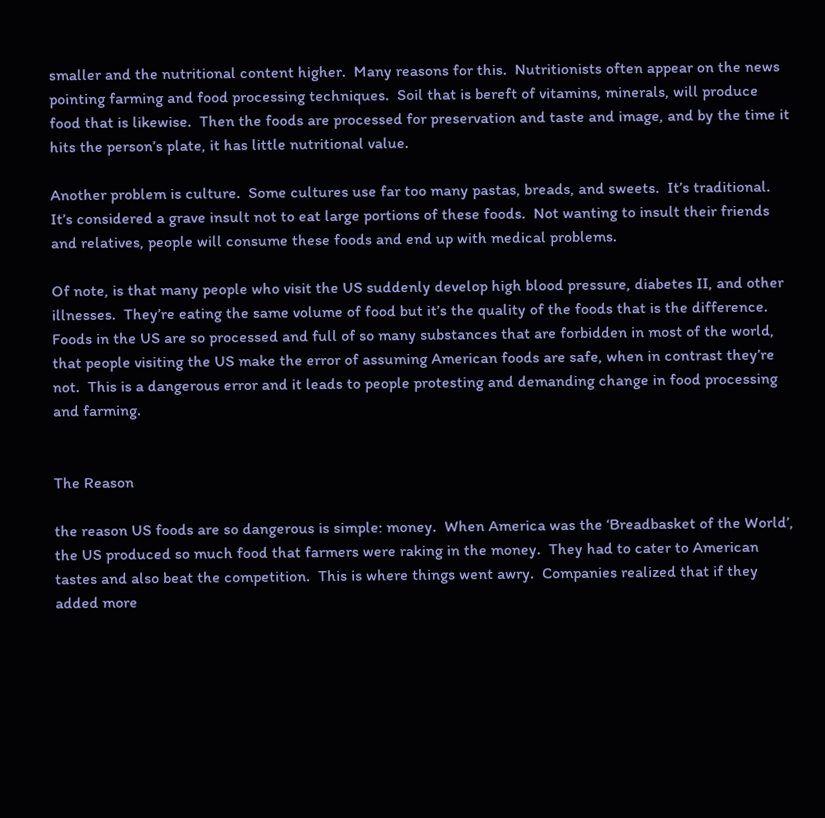smaller and the nutritional content higher.  Many reasons for this.  Nutritionists often appear on the news pointing farming and food processing techniques.  Soil that is bereft of vitamins, minerals, will produce food that is likewise.  Then the foods are processed for preservation and taste and image, and by the time it hits the person’s plate, it has little nutritional value.

Another problem is culture.  Some cultures use far too many pastas, breads, and sweets.  It’s traditional.  It’s considered a grave insult not to eat large portions of these foods.  Not wanting to insult their friends and relatives, people will consume these foods and end up with medical problems.

Of note, is that many people who visit the US suddenly develop high blood pressure, diabetes II, and other illnesses.  They’re eating the same volume of food but it’s the quality of the foods that is the difference.  Foods in the US are so processed and full of so many substances that are forbidden in most of the world, that people visiting the US make the error of assuming American foods are safe, when in contrast they’re not.  This is a dangerous error and it leads to people protesting and demanding change in food processing and farming.


The Reason

the reason US foods are so dangerous is simple: money.  When America was the ‘Breadbasket of the World’, the US produced so much food that farmers were raking in the money.  They had to cater to American tastes and also beat the competition.  This is where things went awry.  Companies realized that if they added more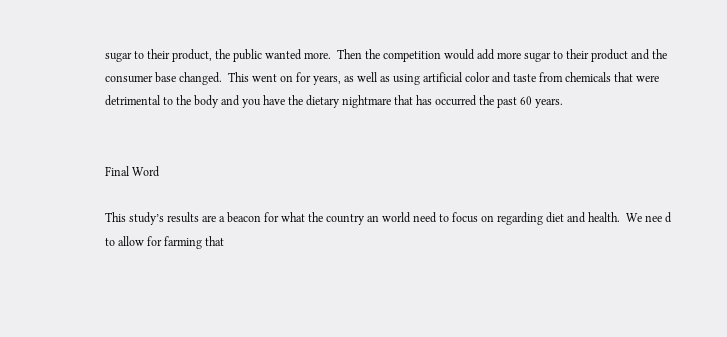sugar to their product, the public wanted more.  Then the competition would add more sugar to their product and the consumer base changed.  This went on for years, as well as using artificial color and taste from chemicals that were detrimental to the body and you have the dietary nightmare that has occurred the past 60 years.


Final Word

This study’s results are a beacon for what the country an world need to focus on regarding diet and health.  We nee d to allow for farming that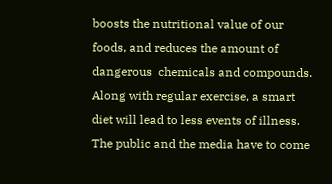boosts the nutritional value of our foods, and reduces the amount of dangerous  chemicals and compounds.  Along with regular exercise, a smart diet will lead to less events of illness.  The public and the media have to come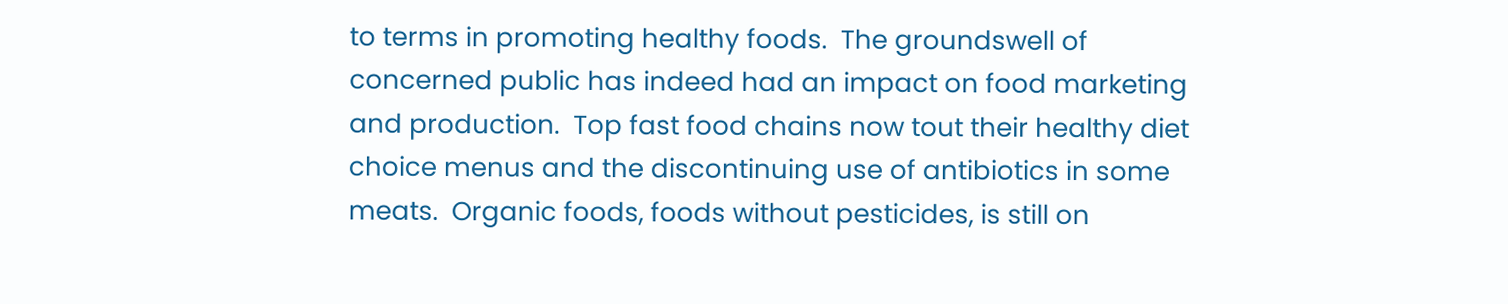to terms in promoting healthy foods.  The groundswell of concerned public has indeed had an impact on food marketing and production.  Top fast food chains now tout their healthy diet choice menus and the discontinuing use of antibiotics in some meats.  Organic foods, foods without pesticides, is still on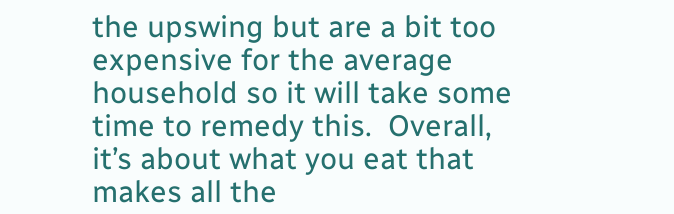the upswing but are a bit too expensive for the average household so it will take some time to remedy this.  Overall, it’s about what you eat that makes all the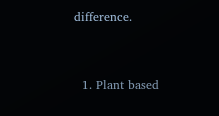difference.


  1. Plant based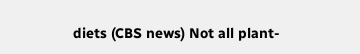diets (CBS news) Not all plant-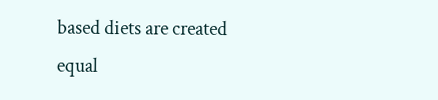based diets are created equal